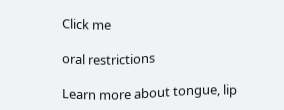Click me

oral restrictions

Learn more about tongue, lip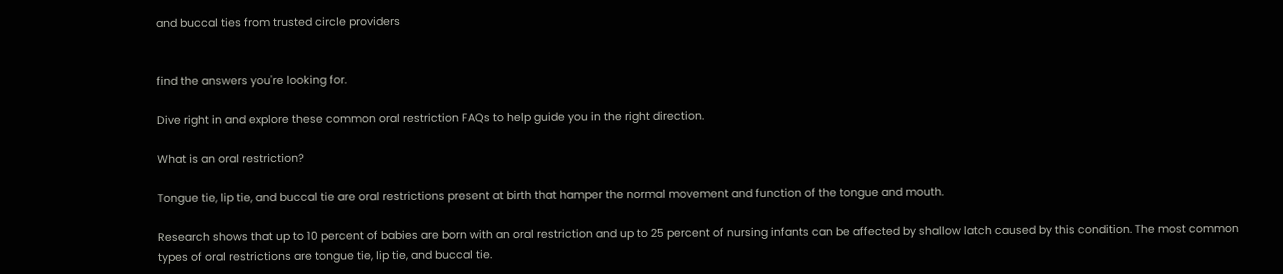and buccal ties from trusted circle providers


find the answers you're looking for.

Dive right in and explore these common oral restriction FAQs to help guide you in the right direction.

What is an oral restriction?

Tongue tie, lip tie, and buccal tie are oral restrictions present at birth that hamper the normal movement and function of the tongue and mouth.

Research shows that up to 10 percent of babies are born with an oral restriction and up to 25 percent of nursing infants can be affected by shallow latch caused by this condition. The most common types of oral restrictions are tongue tie, lip tie, and buccal tie.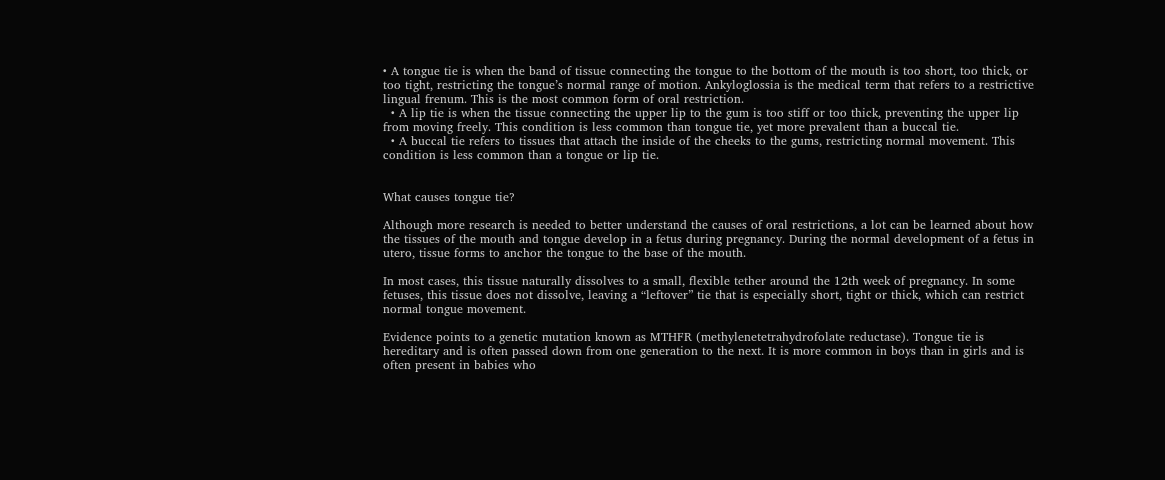• A tongue tie is when the band of tissue connecting the tongue to the bottom of the mouth is too short, too thick, or too tight, restricting the tongue’s normal range of motion. Ankyloglossia is the medical term that refers to a restrictive lingual frenum. This is the most common form of oral restriction.
  • A lip tie is when the tissue connecting the upper lip to the gum is too stiff or too thick, preventing the upper lip from moving freely. This condition is less common than tongue tie, yet more prevalent than a buccal tie.
  • A buccal tie refers to tissues that attach the inside of the cheeks to the gums, restricting normal movement. This condition is less common than a tongue or lip tie.


What causes tongue tie?

Although more research is needed to better understand the causes of oral restrictions, a lot can be learned about how the tissues of the mouth and tongue develop in a fetus during pregnancy. During the normal development of a fetus in utero, tissue forms to anchor the tongue to the base of the mouth.

In most cases, this tissue naturally dissolves to a small, flexible tether around the 12th week of pregnancy. In some fetuses, this tissue does not dissolve, leaving a “leftover” tie that is especially short, tight or thick, which can restrict normal tongue movement.

Evidence points to a genetic mutation known as MTHFR (methylenetetrahydrofolate reductase). Tongue tie is hereditary and is often passed down from one generation to the next. It is more common in boys than in girls and is often present in babies who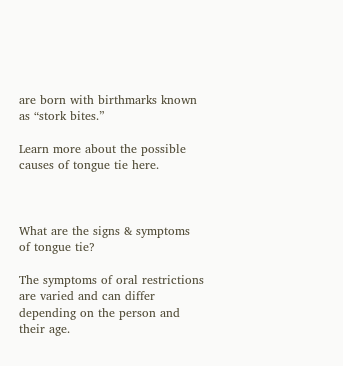are born with birthmarks known as “stork bites.”

Learn more about the possible causes of tongue tie here.



What are the signs & symptoms of tongue tie?

The symptoms of oral restrictions are varied and can differ depending on the person and their age.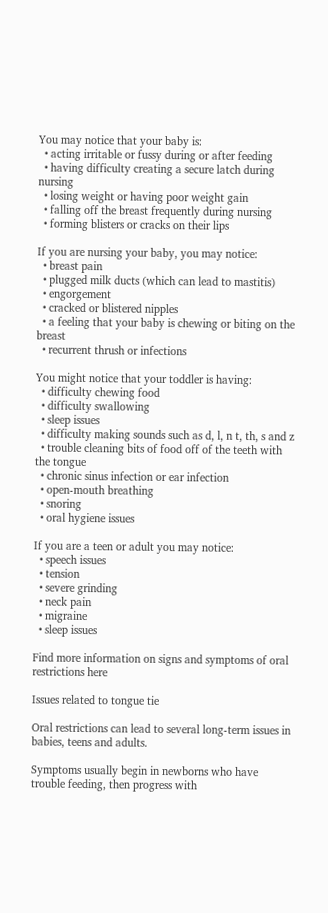You may notice that your baby is:
  • acting irritable or fussy during or after feeding
  • having difficulty creating a secure latch during nursing
  • losing weight or having poor weight gain
  • falling off the breast frequently during nursing
  • forming blisters or cracks on their lips

If you are nursing your baby, you may notice:
  • breast pain
  • plugged milk ducts (which can lead to mastitis)
  • engorgement
  • cracked or blistered nipples
  • a feeling that your baby is chewing or biting on the breast
  • recurrent thrush or infections

You might notice that your toddler is having:
  • difficulty chewing food
  • difficulty swallowing
  • sleep issues
  • difficulty making sounds such as d, l, n t, th, s and z
  • trouble cleaning bits of food off of the teeth with the tongue
  • chronic sinus infection or ear infection
  • open-mouth breathing
  • snoring
  • oral hygiene issues

If you are a teen or adult you may notice:
  • speech issues
  • tension
  • severe grinding
  • neck pain
  • migraine
  • sleep issues

Find more information on signs and symptoms of oral restrictions here

Issues related to tongue tie

Oral restrictions can lead to several long-term issues in babies, teens and adults.

Symptoms usually begin in newborns who have trouble feeding, then progress with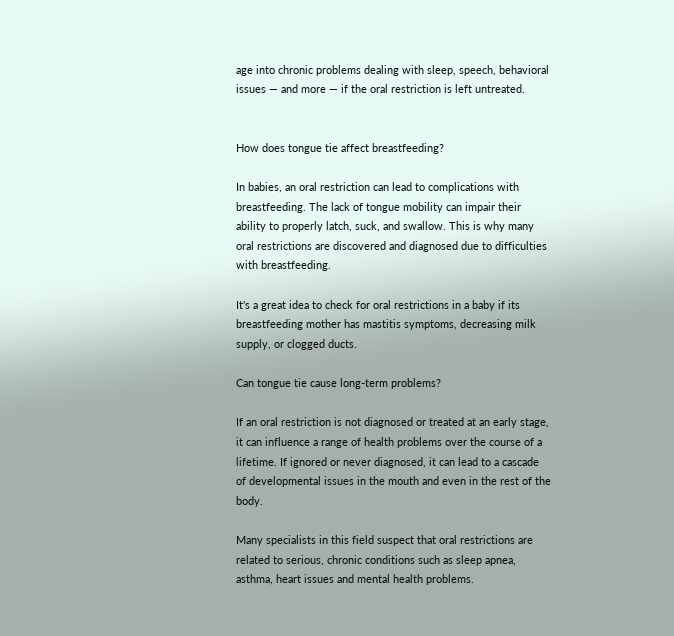age into chronic problems dealing with sleep, speech, behavioral issues — and more — if the oral restriction is left untreated.


How does tongue tie affect breastfeeding?

In babies, an oral restriction can lead to complications with breastfeeding. The lack of tongue mobility can impair their ability to properly latch, suck, and swallow. This is why many oral restrictions are discovered and diagnosed due to difficulties with breastfeeding.

It's a great idea to check for oral restrictions in a baby if its breastfeeding mother has mastitis symptoms, decreasing milk supply, or clogged ducts.

Can tongue tie cause long-term problems?

If an oral restriction is not diagnosed or treated at an early stage, it can influence a range of health problems over the course of a lifetime. If ignored or never diagnosed, it can lead to a cascade of developmental issues in the mouth and even in the rest of the body.

Many specialists in this field suspect that oral restrictions are related to serious, chronic conditions such as sleep apnea, asthma, heart issues and mental health problems.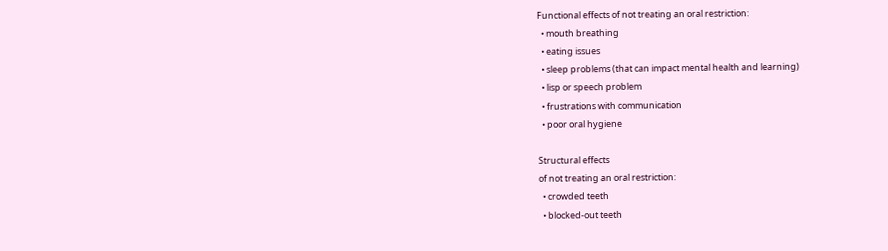Functional effects of not treating an oral restriction:
  • mouth breathing
  • eating issues
  • sleep problems (that can impact mental health and learning)
  • lisp or speech problem
  • frustrations with communication
  • poor oral hygiene

Structural effects
of not treating an oral restriction:
  • crowded teeth
  • blocked-out teeth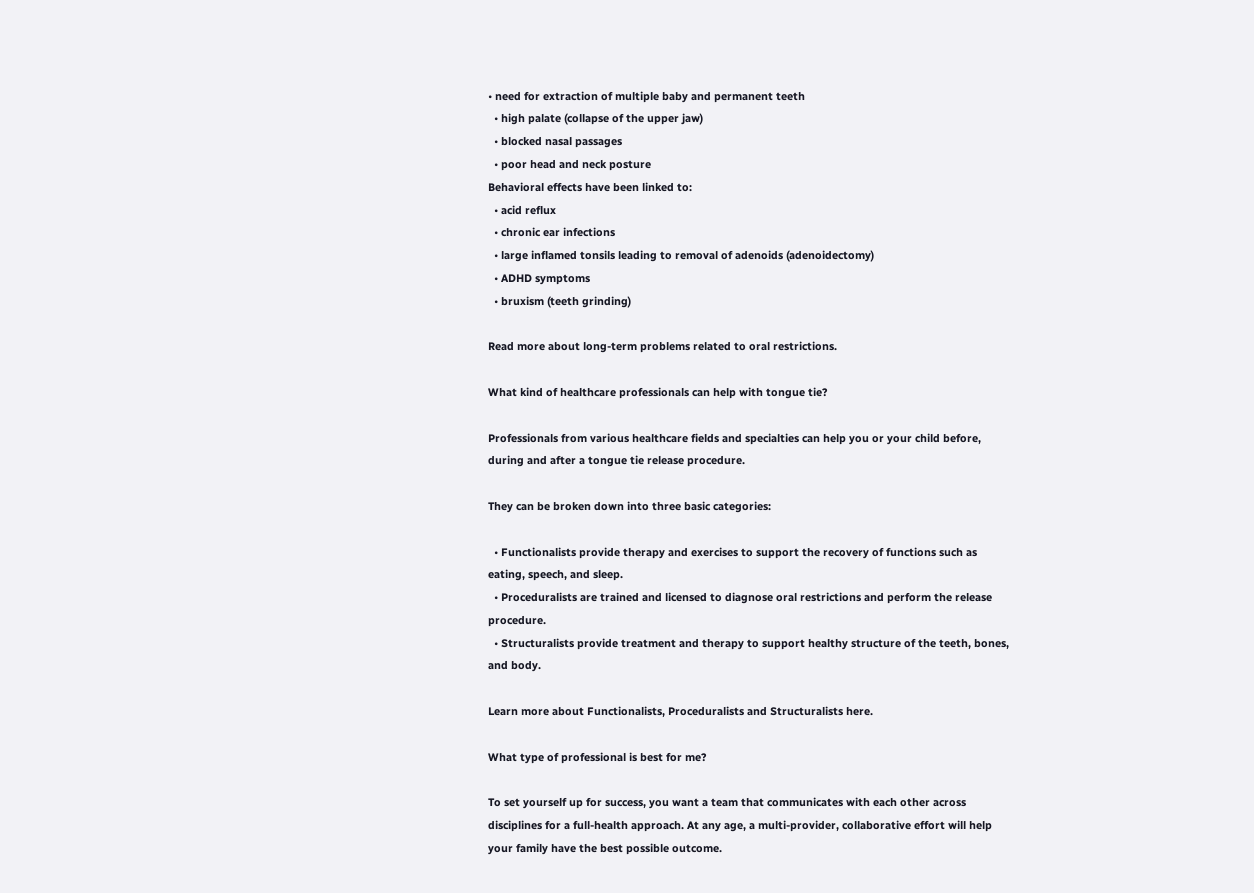• need for extraction of multiple baby and permanent teeth
  • high palate (collapse of the upper jaw)
  • blocked nasal passages
  • poor head and neck posture
Behavioral effects have been linked to:
  • acid reflux
  • chronic ear infections
  • large inflamed tonsils leading to removal of adenoids (adenoidectomy)
  • ADHD symptoms
  • bruxism (teeth grinding)

Read more about long-term problems related to oral restrictions.

What kind of healthcare professionals can help with tongue tie?

Professionals from various healthcare fields and specialties can help you or your child before, during and after a tongue tie release procedure.

They can be broken down into three basic categories:

  • Functionalists provide therapy and exercises to support the recovery of functions such as eating, speech, and sleep.
  • Proceduralists are trained and licensed to diagnose oral restrictions and perform the release procedure.
  • Structuralists provide treatment and therapy to support healthy structure of the teeth, bones, and body.

Learn more about Functionalists, Proceduralists and Structuralists here.

What type of professional is best for me?

To set yourself up for success, you want a team that communicates with each other across disciplines for a full-health approach. At any age, a multi-provider, collaborative effort will help your family have the best possible outcome.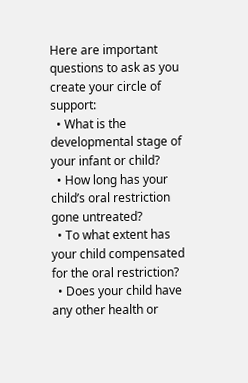Here are important questions to ask as you create your circle of support:
  • What is the developmental stage of your infant or child?
  • How long has your child’s oral restriction gone untreated?
  • To what extent has your child compensated for the oral restriction?
  • Does your child have any other health or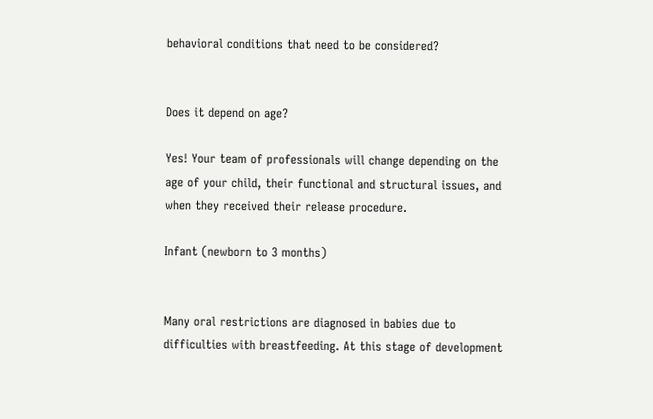behavioral conditions that need to be considered?


Does it depend on age?

Yes! Your team of professionals will change depending on the age of your child, their functional and structural issues, and when they received their release procedure.

Infant (newborn to 3 months)


Many oral restrictions are diagnosed in babies due to difficulties with breastfeeding. At this stage of development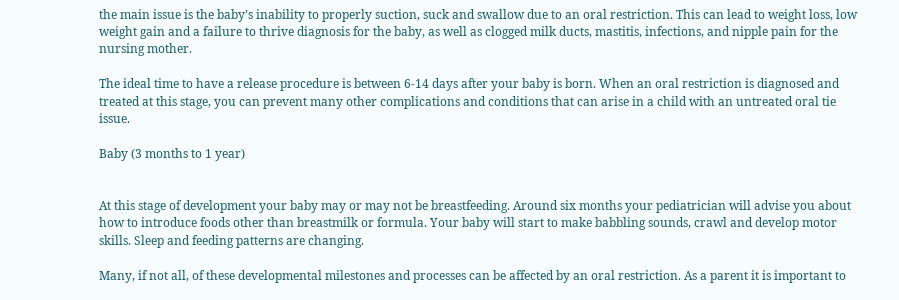the main issue is the baby’s inability to properly suction, suck and swallow due to an oral restriction. This can lead to weight loss, low weight gain and a failure to thrive diagnosis for the baby, as well as clogged milk ducts, mastitis, infections, and nipple pain for the nursing mother.

The ideal time to have a release procedure is between 6-14 days after your baby is born. When an oral restriction is diagnosed and treated at this stage, you can prevent many other complications and conditions that can arise in a child with an untreated oral tie issue.

Baby (3 months to 1 year)


At this stage of development your baby may or may not be breastfeeding. Around six months your pediatrician will advise you about how to introduce foods other than breastmilk or formula. Your baby will start to make babbling sounds, crawl and develop motor skills. Sleep and feeding patterns are changing.

Many, if not all, of these developmental milestones and processes can be affected by an oral restriction. As a parent it is important to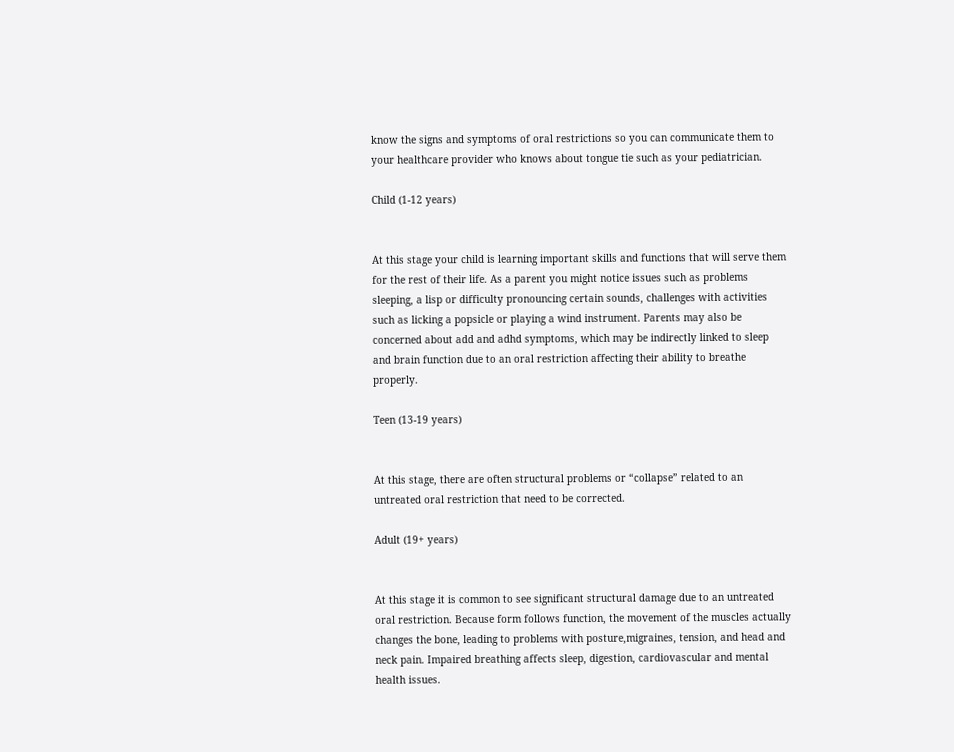know the signs and symptoms of oral restrictions so you can communicate them to your healthcare provider who knows about tongue tie such as your pediatrician.

Child (1-12 years)


At this stage your child is learning important skills and functions that will serve them for the rest of their life. As a parent you might notice issues such as problems sleeping, a lisp or difficulty pronouncing certain sounds, challenges with activities such as licking a popsicle or playing a wind instrument. Parents may also be concerned about add and adhd symptoms, which may be indirectly linked to sleep and brain function due to an oral restriction affecting their ability to breathe properly.

Teen (13-19 years)


At this stage, there are often structural problems or “collapse” related to an untreated oral restriction that need to be corrected.

Adult (19+ years)


At this stage it is common to see significant structural damage due to an untreated oral restriction. Because form follows function, the movement of the muscles actually changes the bone, leading to problems with posture,migraines, tension, and head and neck pain. Impaired breathing affects sleep, digestion, cardiovascular and mental health issues.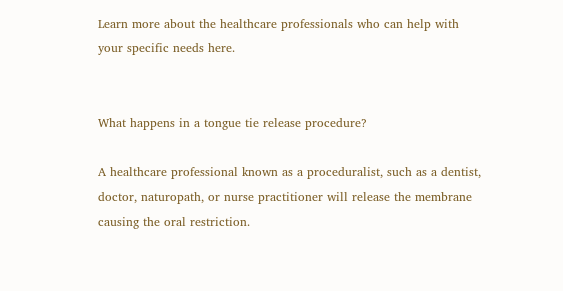Learn more about the healthcare professionals who can help with your specific needs here.


What happens in a tongue tie release procedure?

A healthcare professional known as a proceduralist, such as a dentist, doctor, naturopath, or nurse practitioner will release the membrane causing the oral restriction.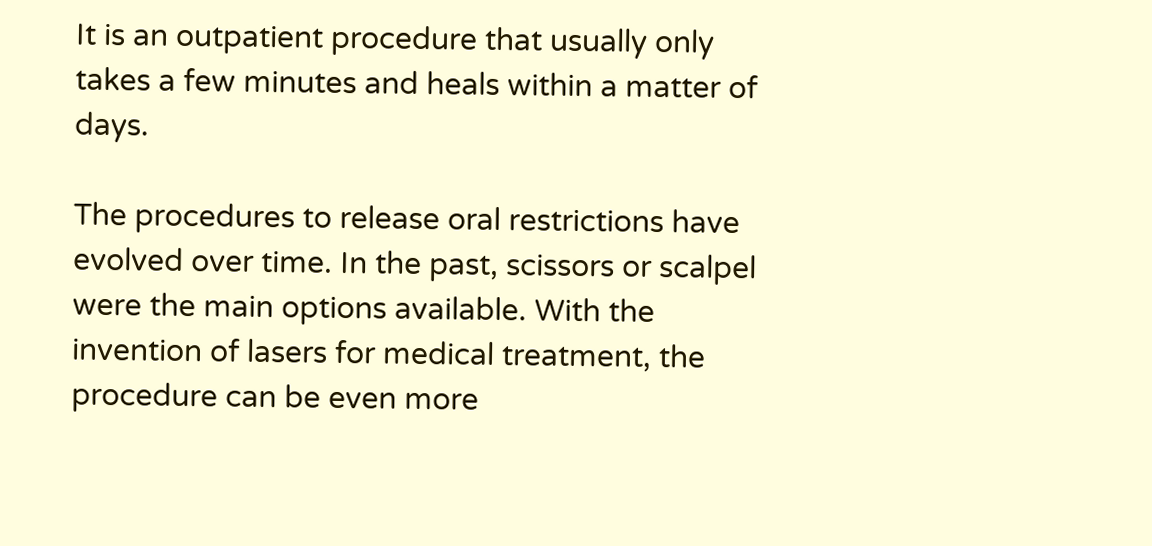It is an outpatient procedure that usually only takes a few minutes and heals within a matter of days.

The procedures to release oral restrictions have evolved over time. In the past, scissors or scalpel were the main options available. With the invention of lasers for medical treatment, the procedure can be even more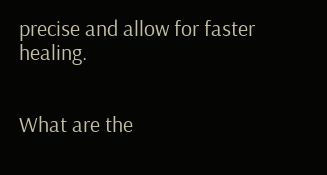precise and allow for faster healing.


What are the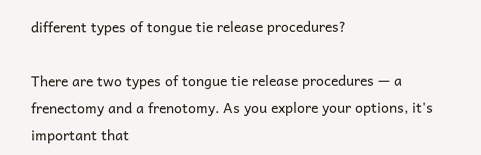different types of tongue tie release procedures?

There are two types of tongue tie release procedures — a frenectomy and a frenotomy. As you explore your options, it's important that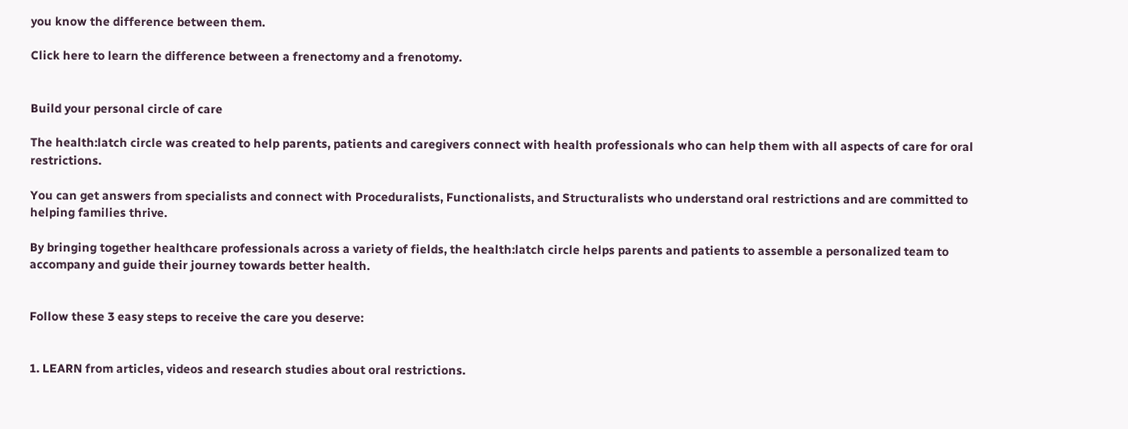you know the difference between them.

Click here to learn the difference between a frenectomy and a frenotomy.


Build your personal circle of care

The health:latch circle was created to help parents, patients and caregivers connect with health professionals who can help them with all aspects of care for oral restrictions.

You can get answers from specialists and connect with Proceduralists, Functionalists, and Structuralists who understand oral restrictions and are committed to helping families thrive.

By bringing together healthcare professionals across a variety of fields, the health:latch circle helps parents and patients to assemble a personalized team to accompany and guide their journey towards better health.


Follow these 3 easy steps to receive the care you deserve:


1. LEARN from articles, videos and research studies about oral restrictions.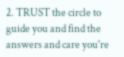2. TRUST the circle to guide you and find the answers and care you're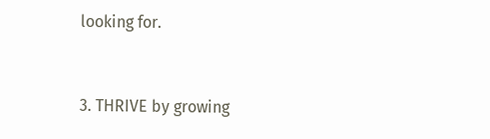looking for.


3. THRIVE by growing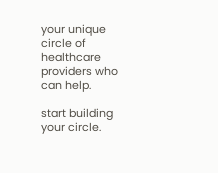your unique circle of healthcare providers who can help.

start building your circle.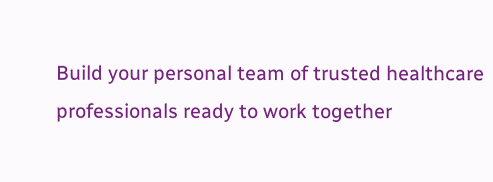Build your personal team of trusted healthcare professionals ready to work together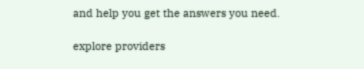and help you get the answers you need.

explore providers